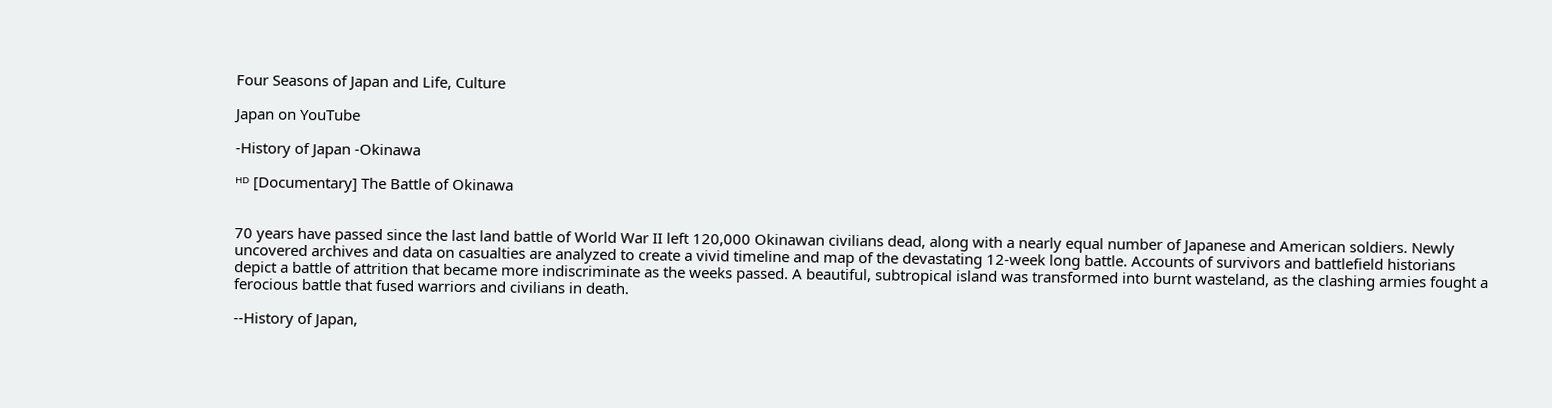Four Seasons of Japan and Life, Culture

Japan on YouTube

-History of Japan -Okinawa

ᴴᴰ [Documentary] The Battle of Okinawa


70 years have passed since the last land battle of World War II left 120,000 Okinawan civilians dead, along with a nearly equal number of Japanese and American soldiers. Newly uncovered archives and data on casualties are analyzed to create a vivid timeline and map of the devastating 12-week long battle. Accounts of survivors and battlefield historians depict a battle of attrition that became more indiscriminate as the weeks passed. A beautiful, subtropical island was transformed into burnt wasteland, as the clashing armies fought a ferocious battle that fused warriors and civilians in death.

--History of Japan,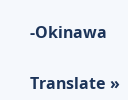-Okinawa

Translate »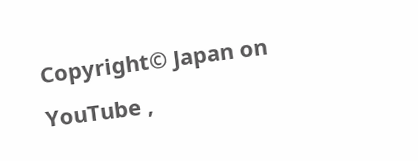Copyright© Japan on YouTube ,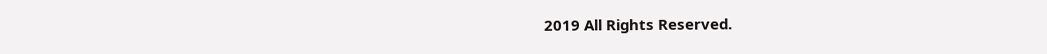2019 All Rights Reserved.